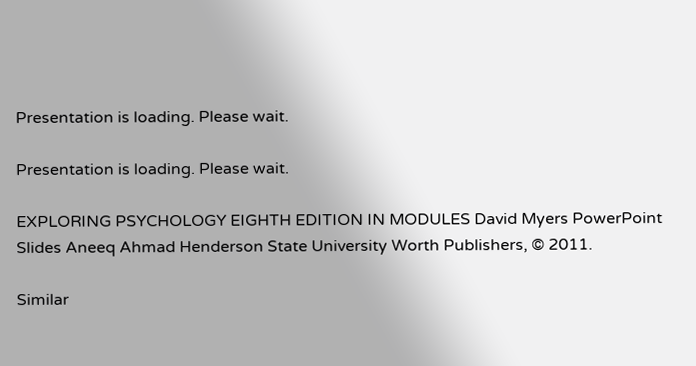Presentation is loading. Please wait.

Presentation is loading. Please wait.

EXPLORING PSYCHOLOGY EIGHTH EDITION IN MODULES David Myers PowerPoint Slides Aneeq Ahmad Henderson State University Worth Publishers, © 2011.

Similar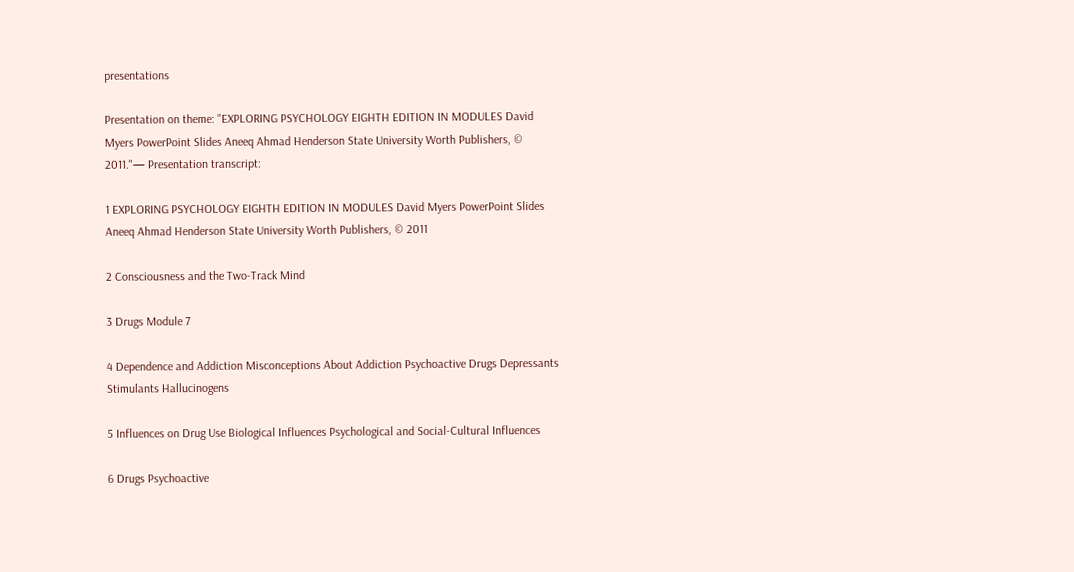presentations

Presentation on theme: "EXPLORING PSYCHOLOGY EIGHTH EDITION IN MODULES David Myers PowerPoint Slides Aneeq Ahmad Henderson State University Worth Publishers, © 2011."— Presentation transcript:

1 EXPLORING PSYCHOLOGY EIGHTH EDITION IN MODULES David Myers PowerPoint Slides Aneeq Ahmad Henderson State University Worth Publishers, © 2011

2 Consciousness and the Two-Track Mind

3 Drugs Module 7

4 Dependence and Addiction Misconceptions About Addiction Psychoactive Drugs Depressants Stimulants Hallucinogens

5 Influences on Drug Use Biological Influences Psychological and Social-Cultural Influences

6 Drugs Psychoactive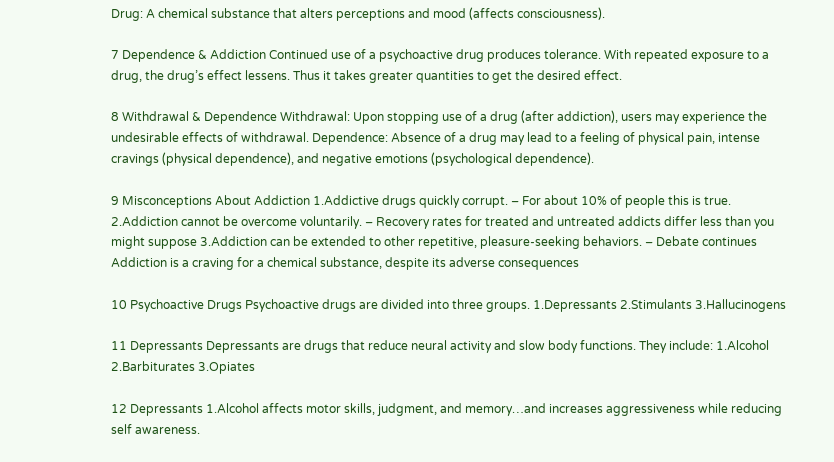Drug: A chemical substance that alters perceptions and mood (affects consciousness).

7 Dependence & Addiction Continued use of a psychoactive drug produces tolerance. With repeated exposure to a drug, the drug’s effect lessens. Thus it takes greater quantities to get the desired effect.

8 Withdrawal & Dependence Withdrawal: Upon stopping use of a drug (after addiction), users may experience the undesirable effects of withdrawal. Dependence: Absence of a drug may lead to a feeling of physical pain, intense cravings (physical dependence), and negative emotions (psychological dependence).

9 Misconceptions About Addiction 1.Addictive drugs quickly corrupt. – For about 10% of people this is true. 2.Addiction cannot be overcome voluntarily. – Recovery rates for treated and untreated addicts differ less than you might suppose 3.Addiction can be extended to other repetitive, pleasure-seeking behaviors. – Debate continues Addiction is a craving for a chemical substance, despite its adverse consequences

10 Psychoactive Drugs Psychoactive drugs are divided into three groups. 1.Depressants 2.Stimulants 3.Hallucinogens

11 Depressants Depressants are drugs that reduce neural activity and slow body functions. They include: 1.Alcohol 2.Barbiturates 3.Opiates

12 Depressants 1.Alcohol affects motor skills, judgment, and memory…and increases aggressiveness while reducing self awareness.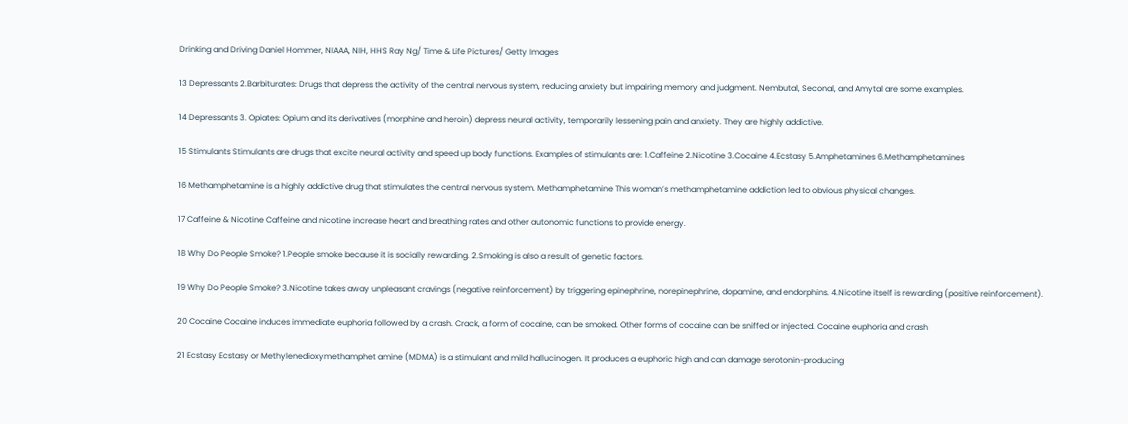Drinking and Driving Daniel Hommer, NIAAA, NIH, HHS Ray Ng/ Time & Life Pictures/ Getty Images

13 Depressants 2.Barbiturates: Drugs that depress the activity of the central nervous system, reducing anxiety but impairing memory and judgment. Nembutal, Seconal, and Amytal are some examples.

14 Depressants 3. Opiates: Opium and its derivatives (morphine and heroin) depress neural activity, temporarily lessening pain and anxiety. They are highly addictive.

15 Stimulants Stimulants are drugs that excite neural activity and speed up body functions. Examples of stimulants are: 1.Caffeine 2.Nicotine 3.Cocaine 4.Ecstasy 5.Amphetamines 6.Methamphetamines

16 Methamphetamine is a highly addictive drug that stimulates the central nervous system. Methamphetamine This woman’s methamphetamine addiction led to obvious physical changes.

17 Caffeine & Nicotine Caffeine and nicotine increase heart and breathing rates and other autonomic functions to provide energy.

18 Why Do People Smoke? 1.People smoke because it is socially rewarding. 2.Smoking is also a result of genetic factors.

19 Why Do People Smoke? 3.Nicotine takes away unpleasant cravings (negative reinforcement) by triggering epinephrine, norepinephrine, dopamine, and endorphins. 4.Nicotine itself is rewarding (positive reinforcement).

20 Cocaine Cocaine induces immediate euphoria followed by a crash. Crack, a form of cocaine, can be smoked. Other forms of cocaine can be sniffed or injected. Cocaine euphoria and crash

21 Ecstasy Ecstasy or Methylenedioxymethamphet amine (MDMA) is a stimulant and mild hallucinogen. It produces a euphoric high and can damage serotonin-producing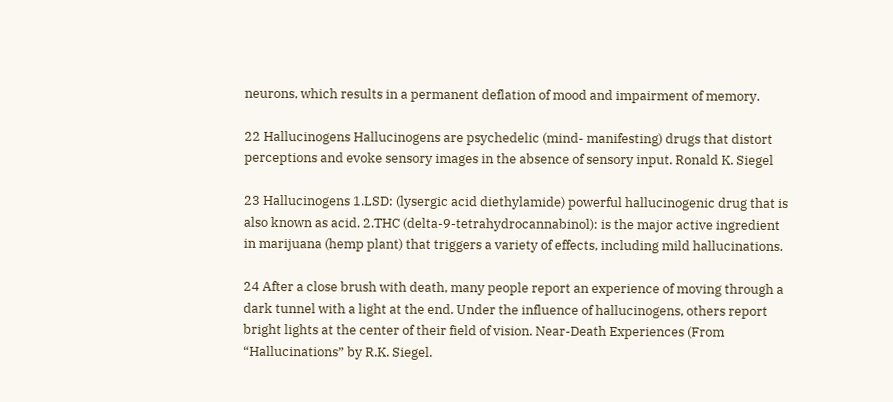neurons, which results in a permanent deflation of mood and impairment of memory.

22 Hallucinogens Hallucinogens are psychedelic (mind- manifesting) drugs that distort perceptions and evoke sensory images in the absence of sensory input. Ronald K. Siegel

23 Hallucinogens 1.LSD: (lysergic acid diethylamide) powerful hallucinogenic drug that is also known as acid. 2.THC (delta-9-tetrahydrocannabinol): is the major active ingredient in marijuana (hemp plant) that triggers a variety of effects, including mild hallucinations.

24 After a close brush with death, many people report an experience of moving through a dark tunnel with a light at the end. Under the influence of hallucinogens, others report bright lights at the center of their field of vision. Near-Death Experiences (From “Hallucinations” by R.K. Siegel.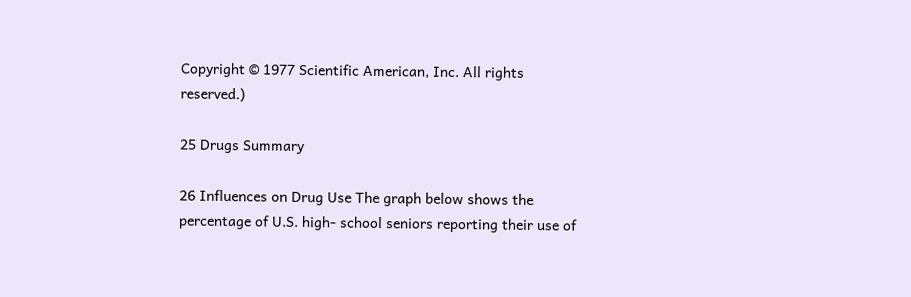Copyright © 1977 Scientific American, Inc. All rights reserved.)

25 Drugs Summary

26 Influences on Drug Use The graph below shows the percentage of U.S. high- school seniors reporting their use of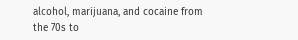alcohol, marijuana, and cocaine from the 70s to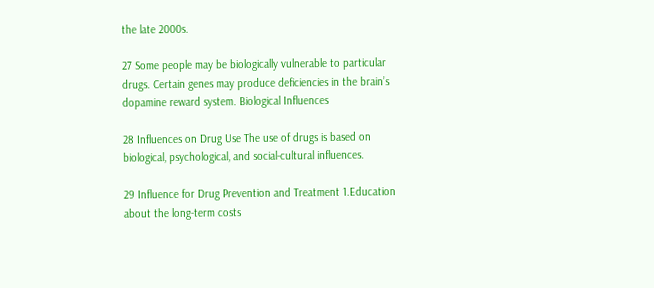the late 2000s.

27 Some people may be biologically vulnerable to particular drugs. Certain genes may produce deficiencies in the brain’s dopamine reward system. Biological Influences

28 Influences on Drug Use The use of drugs is based on biological, psychological, and social-cultural influences.

29 Influence for Drug Prevention and Treatment 1.Education about the long-term costs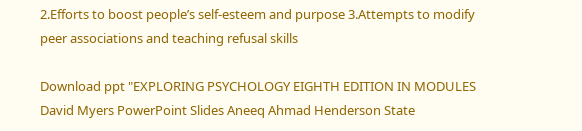2.Efforts to boost people’s self-esteem and purpose 3.Attempts to modify peer associations and teaching refusal skills

Download ppt "EXPLORING PSYCHOLOGY EIGHTH EDITION IN MODULES David Myers PowerPoint Slides Aneeq Ahmad Henderson State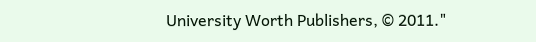University Worth Publishers, © 2011."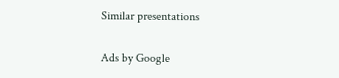Similar presentations

Ads by Google